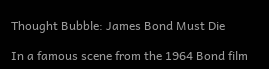Thought Bubble: James Bond Must Die

In a famous scene from the 1964 Bond film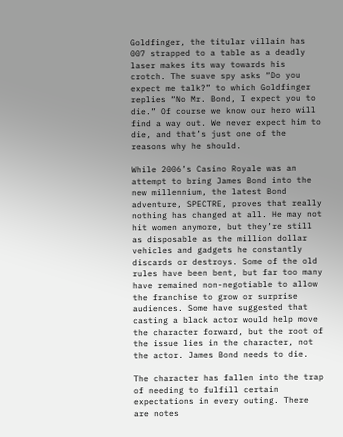Goldfinger, the titular villain has 007 strapped to a table as a deadly laser makes its way towards his crotch. The suave spy asks “Do you expect me talk?” to which Goldfinger replies “No Mr. Bond, I expect you to die.” Of course we know our hero will find a way out. We never expect him to die, and that’s just one of the reasons why he should.

While 2006’s Casino Royale was an attempt to bring James Bond into the new millennium, the latest Bond adventure, SPECTRE, proves that really nothing has changed at all. He may not hit women anymore, but they’re still as disposable as the million dollar vehicles and gadgets he constantly discards or destroys. Some of the old rules have been bent, but far too many have remained non-negotiable to allow the franchise to grow or surprise audiences. Some have suggested that casting a black actor would help move the character forward, but the root of the issue lies in the character, not the actor. James Bond needs to die.

The character has fallen into the trap of needing to fulfill certain expectations in every outing. There are notes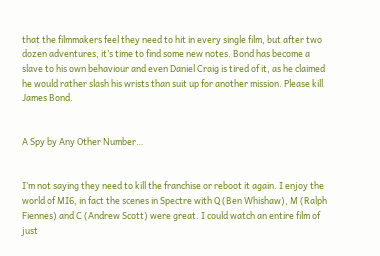that the filmmakers feel they need to hit in every single film, but after two dozen adventures, it’s time to find some new notes. Bond has become a slave to his own behaviour and even Daniel Craig is tired of it, as he claimed he would rather slash his wrists than suit up for another mission. Please kill James Bond.


A Spy by Any Other Number…


I’m not saying they need to kill the franchise or reboot it again. I enjoy the world of MI6, in fact the scenes in Spectre with Q (Ben Whishaw), M (Ralph Fiennes) and C (Andrew Scott) were great. I could watch an entire film of just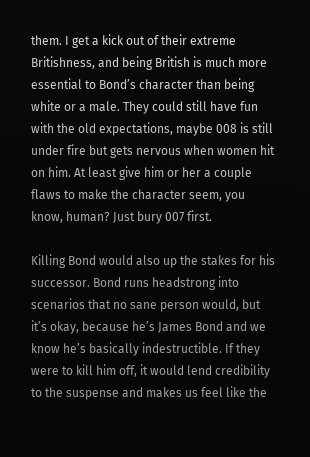them. I get a kick out of their extreme Britishness, and being British is much more essential to Bond’s character than being white or a male. They could still have fun with the old expectations, maybe 008 is still under fire but gets nervous when women hit on him. At least give him or her a couple flaws to make the character seem, you know, human? Just bury 007 first.

Killing Bond would also up the stakes for his successor. Bond runs headstrong into scenarios that no sane person would, but it’s okay, because he’s James Bond and we know he’s basically indestructible. If they were to kill him off, it would lend credibility to the suspense and makes us feel like the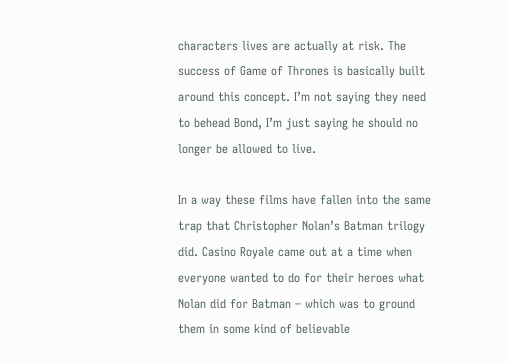characters lives are actually at risk. The success of Game of Thrones is basically built around this concept. I’m not saying they need to behead Bond, I’m just saying he should no longer be allowed to live.

In a way these films have fallen into the same trap that Christopher Nolan’s Batman trilogy did. Casino Royale came out at a time when everyone wanted to do for their heroes what Nolan did for Batman – which was to ground them in some kind of believable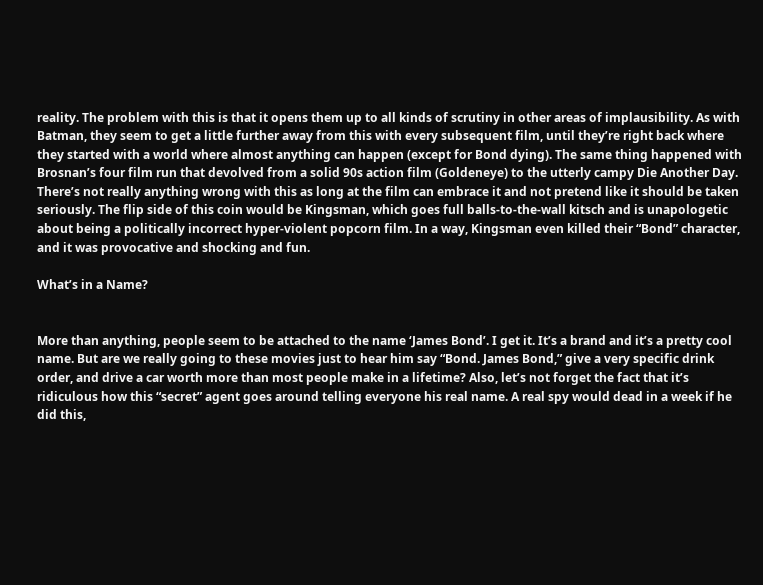reality. The problem with this is that it opens them up to all kinds of scrutiny in other areas of implausibility. As with Batman, they seem to get a little further away from this with every subsequent film, until they’re right back where they started with a world where almost anything can happen (except for Bond dying). The same thing happened with Brosnan’s four film run that devolved from a solid 90s action film (Goldeneye) to the utterly campy Die Another Day. There’s not really anything wrong with this as long at the film can embrace it and not pretend like it should be taken seriously. The flip side of this coin would be Kingsman, which goes full balls-to-the-wall kitsch and is unapologetic about being a politically incorrect hyper-violent popcorn film. In a way, Kingsman even killed their “Bond” character, and it was provocative and shocking and fun.

What’s in a Name?


More than anything, people seem to be attached to the name ‘James Bond’. I get it. It’s a brand and it’s a pretty cool name. But are we really going to these movies just to hear him say “Bond. James Bond,” give a very specific drink order, and drive a car worth more than most people make in a lifetime? Also, let’s not forget the fact that it’s ridiculous how this “secret” agent goes around telling everyone his real name. A real spy would dead in a week if he did this,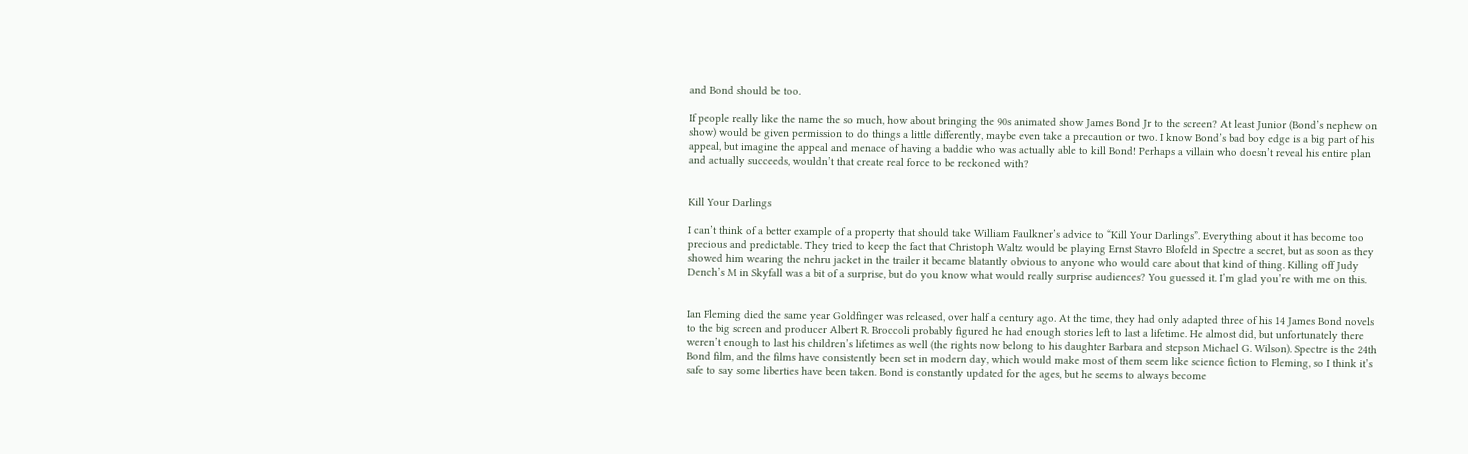and Bond should be too.

If people really like the name the so much, how about bringing the 90s animated show James Bond Jr to the screen? At least Junior (Bond’s nephew on show) would be given permission to do things a little differently, maybe even take a precaution or two. I know Bond’s bad boy edge is a big part of his appeal, but imagine the appeal and menace of having a baddie who was actually able to kill Bond! Perhaps a villain who doesn’t reveal his entire plan and actually succeeds, wouldn’t that create real force to be reckoned with?


Kill Your Darlings

I can’t think of a better example of a property that should take William Faulkner’s advice to “Kill Your Darlings”. Everything about it has become too precious and predictable. They tried to keep the fact that Christoph Waltz would be playing Ernst Stavro Blofeld in Spectre a secret, but as soon as they showed him wearing the nehru jacket in the trailer it became blatantly obvious to anyone who would care about that kind of thing. Killing off Judy Dench’s M in Skyfall was a bit of a surprise, but do you know what would really surprise audiences? You guessed it. I’m glad you’re with me on this.


Ian Fleming died the same year Goldfinger was released, over half a century ago. At the time, they had only adapted three of his 14 James Bond novels to the big screen and producer Albert R. Broccoli probably figured he had enough stories left to last a lifetime. He almost did, but unfortunately there weren’t enough to last his children’s lifetimes as well (the rights now belong to his daughter Barbara and stepson Michael G. Wilson). Spectre is the 24th Bond film, and the films have consistently been set in modern day, which would make most of them seem like science fiction to Fleming, so I think it’s safe to say some liberties have been taken. Bond is constantly updated for the ages, but he seems to always become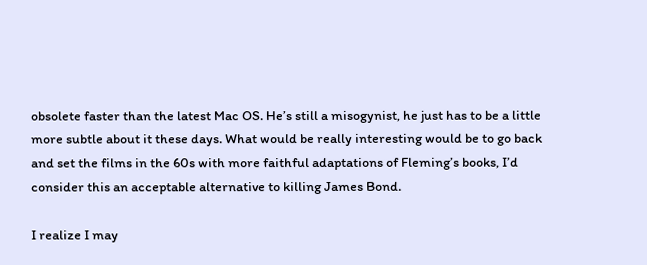obsolete faster than the latest Mac OS. He’s still a misogynist, he just has to be a little more subtle about it these days. What would be really interesting would be to go back and set the films in the 60s with more faithful adaptations of Fleming’s books, I’d consider this an acceptable alternative to killing James Bond.

I realize I may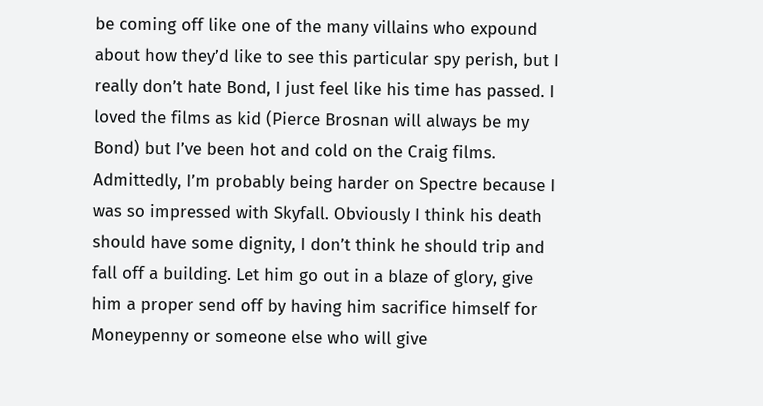be coming off like one of the many villains who expound about how they’d like to see this particular spy perish, but I really don’t hate Bond, I just feel like his time has passed. I loved the films as kid (Pierce Brosnan will always be my Bond) but I’ve been hot and cold on the Craig films. Admittedly, I’m probably being harder on Spectre because I was so impressed with Skyfall. Obviously I think his death should have some dignity, I don’t think he should trip and fall off a building. Let him go out in a blaze of glory, give him a proper send off by having him sacrifice himself for Moneypenny or someone else who will give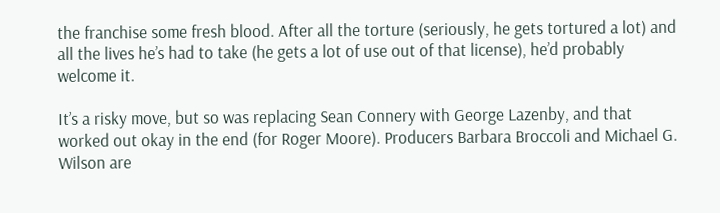the franchise some fresh blood. After all the torture (seriously, he gets tortured a lot) and all the lives he’s had to take (he gets a lot of use out of that license), he’d probably welcome it.

It’s a risky move, but so was replacing Sean Connery with George Lazenby, and that worked out okay in the end (for Roger Moore). Producers Barbara Broccoli and Michael G. Wilson are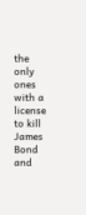the only ones with a license to kill James Bond and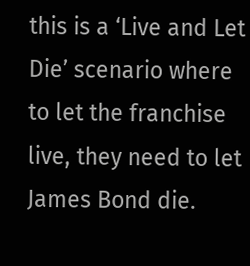this is a ‘Live and Let Die’ scenario where to let the franchise live, they need to let James Bond die.